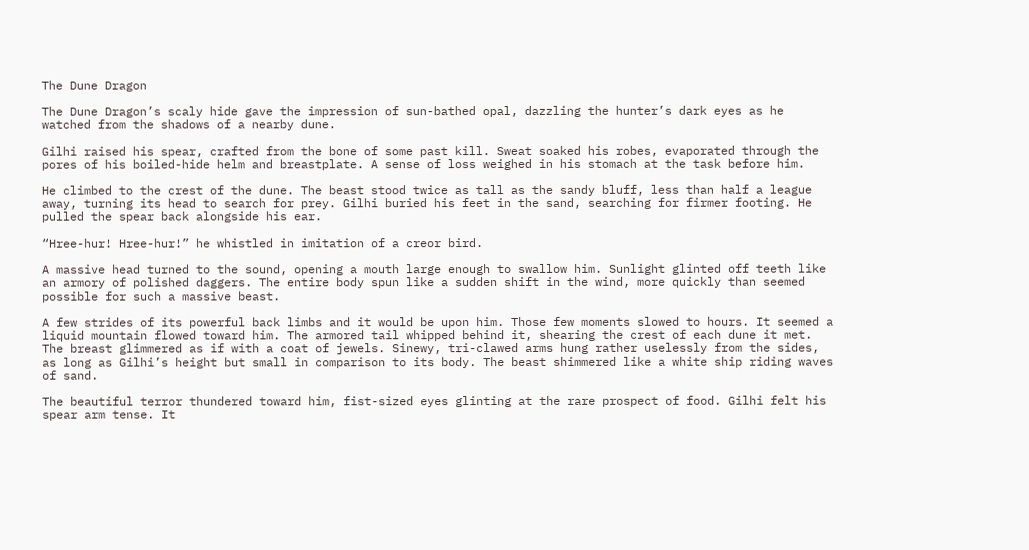The Dune Dragon

The Dune Dragon’s scaly hide gave the impression of sun-bathed opal, dazzling the hunter’s dark eyes as he watched from the shadows of a nearby dune.

Gilhi raised his spear, crafted from the bone of some past kill. Sweat soaked his robes, evaporated through the pores of his boiled-hide helm and breastplate. A sense of loss weighed in his stomach at the task before him.

He climbed to the crest of the dune. The beast stood twice as tall as the sandy bluff, less than half a league away, turning its head to search for prey. Gilhi buried his feet in the sand, searching for firmer footing. He pulled the spear back alongside his ear.

“Hree-hur! Hree-hur!” he whistled in imitation of a creor bird.

A massive head turned to the sound, opening a mouth large enough to swallow him. Sunlight glinted off teeth like an armory of polished daggers. The entire body spun like a sudden shift in the wind, more quickly than seemed possible for such a massive beast.

A few strides of its powerful back limbs and it would be upon him. Those few moments slowed to hours. It seemed a liquid mountain flowed toward him. The armored tail whipped behind it, shearing the crest of each dune it met. The breast glimmered as if with a coat of jewels. Sinewy, tri-clawed arms hung rather uselessly from the sides, as long as Gilhi’s height but small in comparison to its body. The beast shimmered like a white ship riding waves of sand.

The beautiful terror thundered toward him, fist-sized eyes glinting at the rare prospect of food. Gilhi felt his spear arm tense. It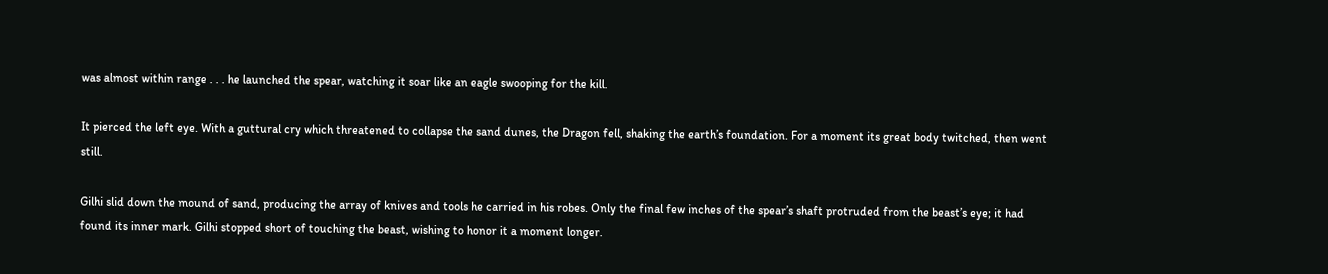was almost within range . . . he launched the spear, watching it soar like an eagle swooping for the kill.

It pierced the left eye. With a guttural cry which threatened to collapse the sand dunes, the Dragon fell, shaking the earth’s foundation. For a moment its great body twitched, then went still.

Gilhi slid down the mound of sand, producing the array of knives and tools he carried in his robes. Only the final few inches of the spear’s shaft protruded from the beast’s eye; it had found its inner mark. Gilhi stopped short of touching the beast, wishing to honor it a moment longer.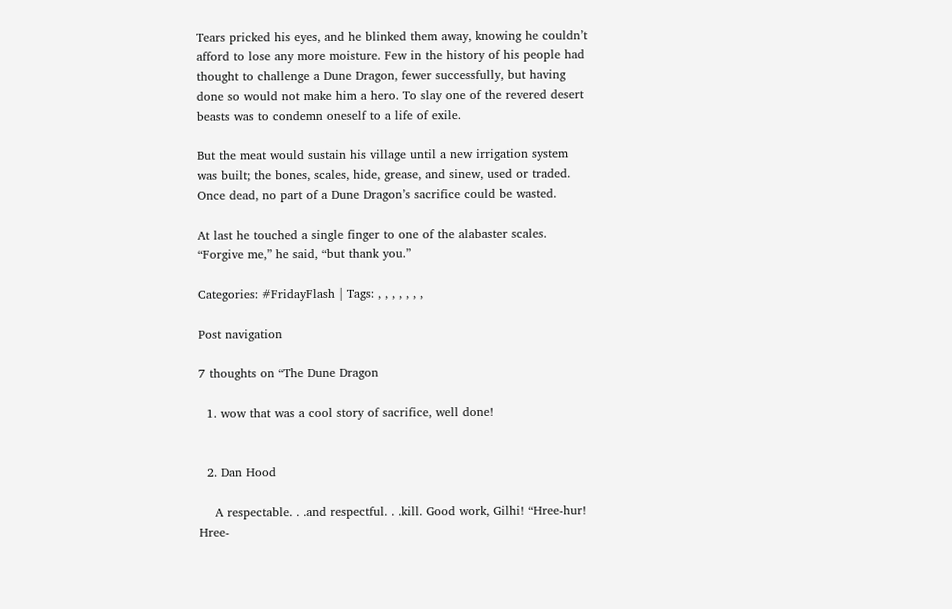Tears pricked his eyes, and he blinked them away, knowing he couldn’t afford to lose any more moisture. Few in the history of his people had thought to challenge a Dune Dragon, fewer successfully, but having done so would not make him a hero. To slay one of the revered desert beasts was to condemn oneself to a life of exile.

But the meat would sustain his village until a new irrigation system was built; the bones, scales, hide, grease, and sinew, used or traded. Once dead, no part of a Dune Dragon’s sacrifice could be wasted.

At last he touched a single finger to one of the alabaster scales. “Forgive me,” he said, “but thank you.”

Categories: #FridayFlash | Tags: , , , , , , ,

Post navigation

7 thoughts on “The Dune Dragon

  1. wow that was a cool story of sacrifice, well done!


  2. Dan Hood

    A respectable. . .and respectful. . .kill. Good work, Gilhi! “Hree-hur! Hree-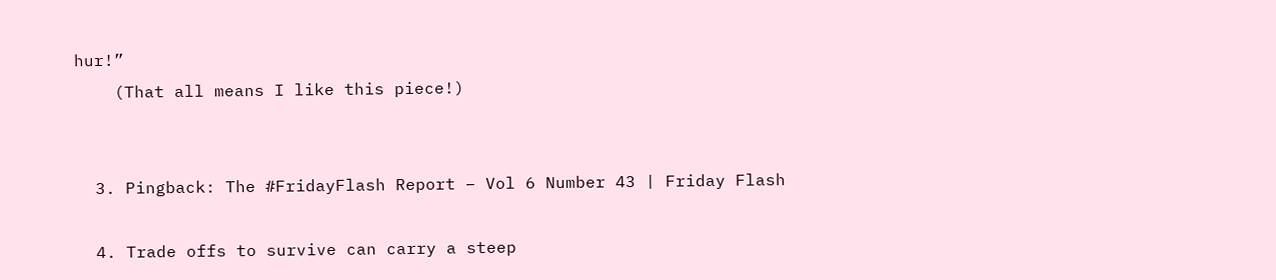hur!”
    (That all means I like this piece!)


  3. Pingback: The #FridayFlash Report – Vol 6 Number 43 | Friday Flash

  4. Trade offs to survive can carry a steep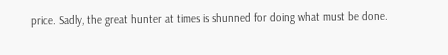price. Sadly, the great hunter at times is shunned for doing what must be done.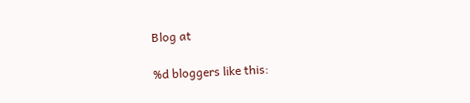Blog at

%d bloggers like this: